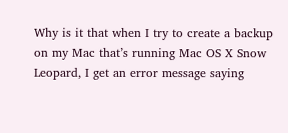Why is it that when I try to create a backup on my Mac that’s running Mac OS X Snow Leopard, I get an error message saying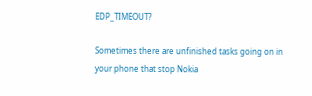EDP_TIMEOUT?

Sometimes there are unfinished tasks going on in your phone that stop Nokia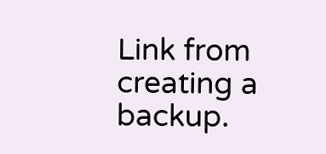Link from creating a backup.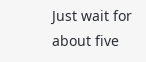Just wait for about five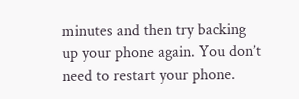minutes and then try backing up your phone again. You don’t need to restart your phone.